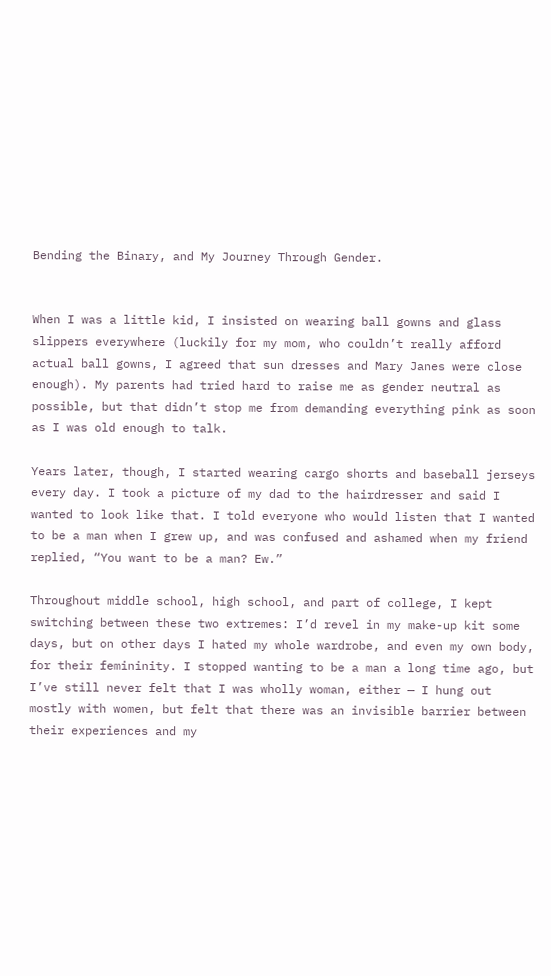Bending the Binary, and My Journey Through Gender.


When I was a little kid, I insisted on wearing ball gowns and glass slippers everywhere (luckily for my mom, who couldn’t really afford actual ball gowns, I agreed that sun dresses and Mary Janes were close enough). My parents had tried hard to raise me as gender neutral as possible, but that didn’t stop me from demanding everything pink as soon as I was old enough to talk.

Years later, though, I started wearing cargo shorts and baseball jerseys every day. I took a picture of my dad to the hairdresser and said I wanted to look like that. I told everyone who would listen that I wanted to be a man when I grew up, and was confused and ashamed when my friend replied, “You want to be a man? Ew.”

Throughout middle school, high school, and part of college, I kept switching between these two extremes: I’d revel in my make-up kit some days, but on other days I hated my whole wardrobe, and even my own body, for their femininity. I stopped wanting to be a man a long time ago, but I’ve still never felt that I was wholly woman, either — I hung out mostly with women, but felt that there was an invisible barrier between their experiences and my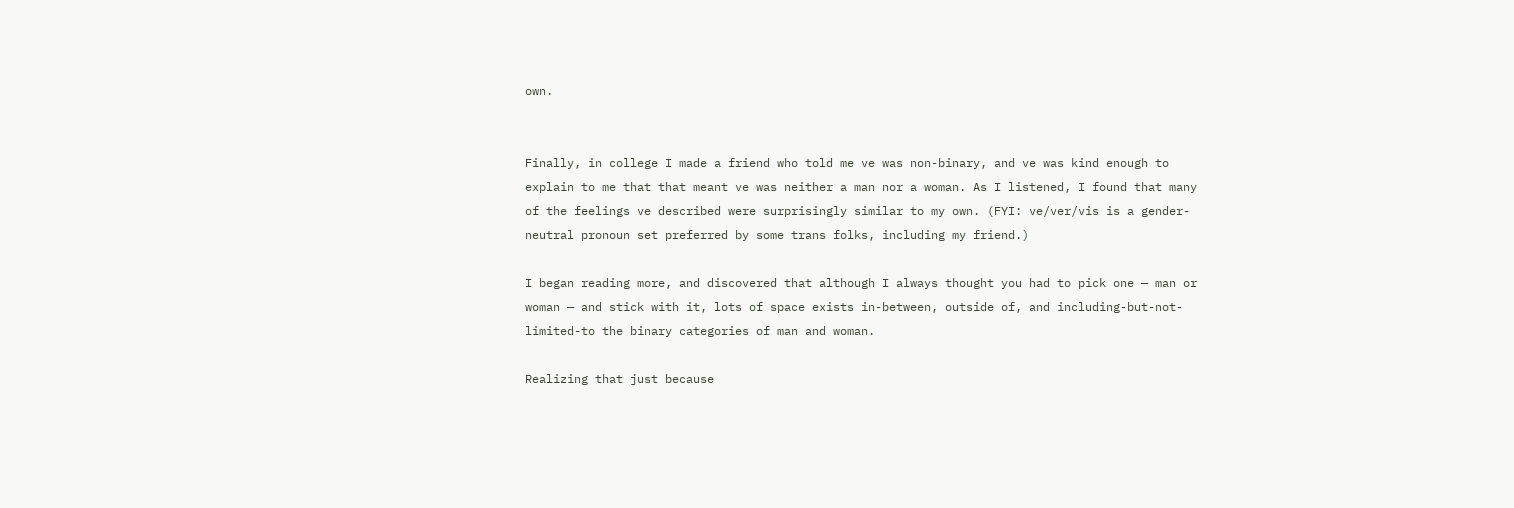own.


Finally, in college I made a friend who told me ve was non-binary, and ve was kind enough to explain to me that that meant ve was neither a man nor a woman. As I listened, I found that many of the feelings ve described were surprisingly similar to my own. (FYI: ve/ver/vis is a gender-neutral pronoun set preferred by some trans folks, including my friend.)

I began reading more, and discovered that although I always thought you had to pick one — man or woman — and stick with it, lots of space exists in-between, outside of, and including-but-not-limited-to the binary categories of man and woman.

Realizing that just because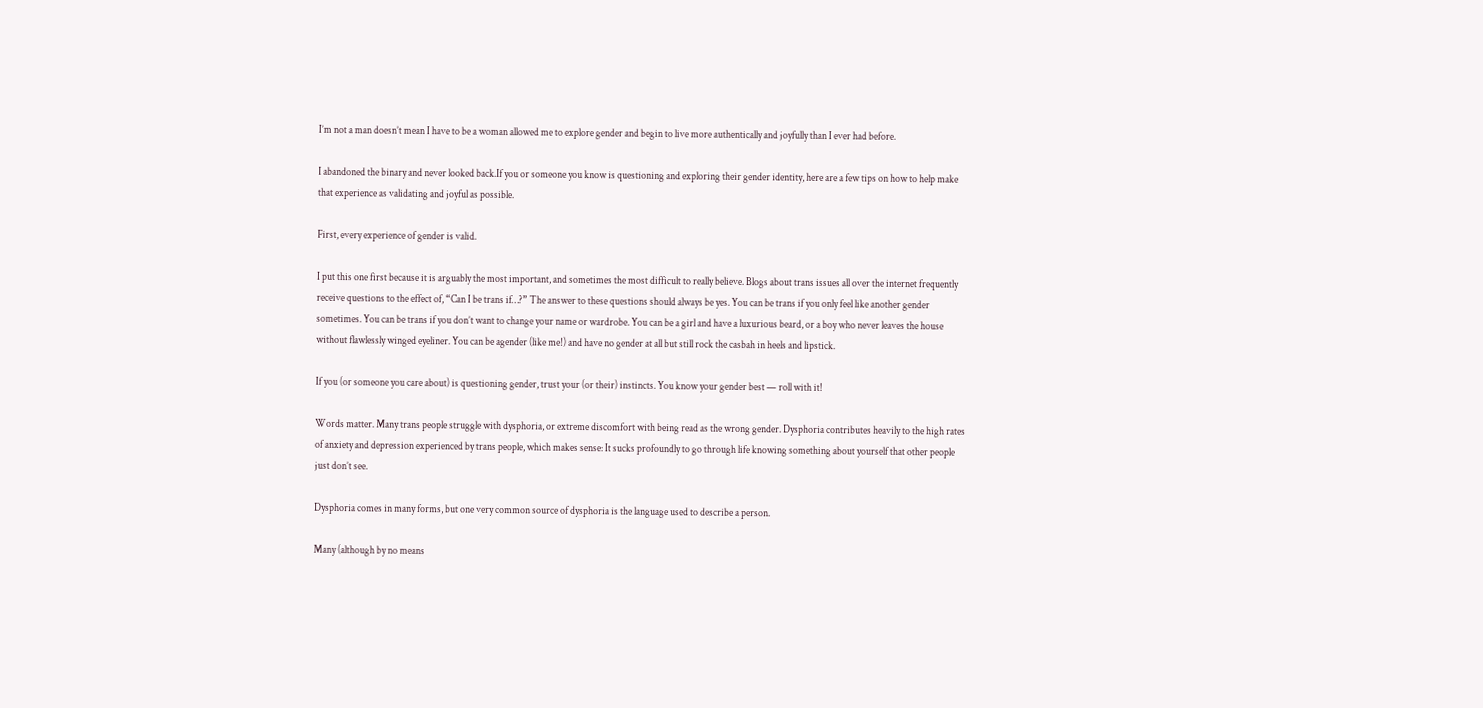I’m not a man doesn’t mean I have to be a woman allowed me to explore gender and begin to live more authentically and joyfully than I ever had before.

I abandoned the binary and never looked back.If you or someone you know is questioning and exploring their gender identity, here are a few tips on how to help make that experience as validating and joyful as possible.

First, every experience of gender is valid.

I put this one first because it is arguably the most important, and sometimes the most difficult to really believe. Blogs about trans issues all over the internet frequently receive questions to the effect of, “Can I be trans if…?” The answer to these questions should always be yes. You can be trans if you only feel like another gender sometimes. You can be trans if you don’t want to change your name or wardrobe. You can be a girl and have a luxurious beard, or a boy who never leaves the house without flawlessly winged eyeliner. You can be agender (like me!) and have no gender at all but still rock the casbah in heels and lipstick.

If you (or someone you care about) is questioning gender, trust your (or their) instincts. You know your gender best — roll with it!

Words matter. Many trans people struggle with dysphoria, or extreme discomfort with being read as the wrong gender. Dysphoria contributes heavily to the high rates of anxiety and depression experienced by trans people, which makes sense: It sucks profoundly to go through life knowing something about yourself that other people just don’t see.

Dysphoria comes in many forms, but one very common source of dysphoria is the language used to describe a person.

Many (although by no means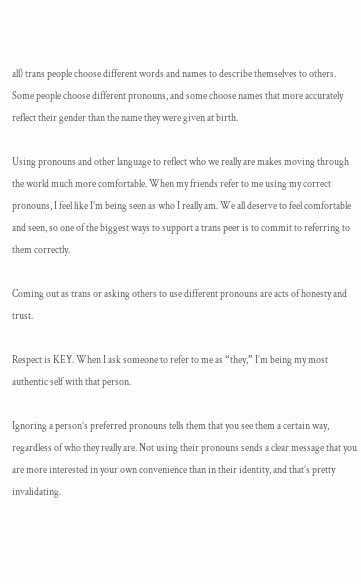all) trans people choose different words and names to describe themselves to others. Some people choose different pronouns, and some choose names that more accurately reflect their gender than the name they were given at birth.

Using pronouns and other language to reflect who we really are makes moving through the world much more comfortable. When my friends refer to me using my correct pronouns, I feel like I’m being seen as who I really am. We all deserve to feel comfortable and seen, so one of the biggest ways to support a trans peer is to commit to referring to them correctly.

Coming out as trans or asking others to use different pronouns are acts of honesty and trust.

Respect is KEY. When I ask someone to refer to me as “they,” I’m being my most authentic self with that person.

Ignoring a person’s preferred pronouns tells them that you see them a certain way, regardless of who they really are. Not using their pronouns sends a clear message that you are more interested in your own convenience than in their identity, and that’s pretty invalidating.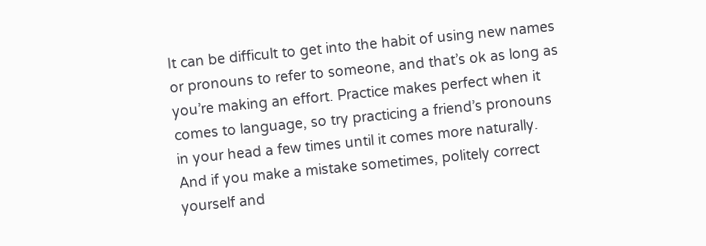It can be difficult to get into the habit of using new names or pronouns to refer to someone, and that’s ok as long as you’re making an effort. Practice makes perfect when it comes to language, so try practicing a friend’s pronouns in your head a few times until it comes more naturally. And if you make a mistake sometimes, politely correct yourself and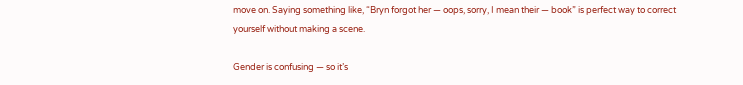move on. Saying something like, “Bryn forgot her — oops, sorry, I mean their — book” is perfect way to correct yourself without making a scene.

Gender is confusing — so it’s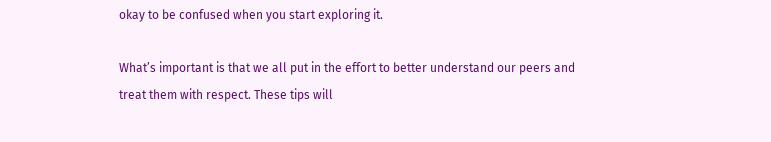okay to be confused when you start exploring it.

What’s important is that we all put in the effort to better understand our peers and treat them with respect. These tips will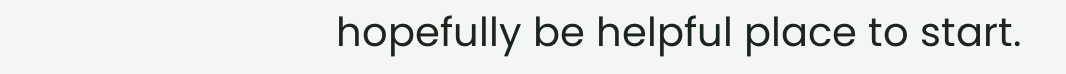hopefully be helpful place to start.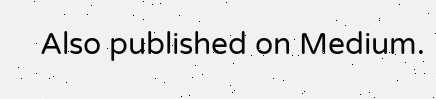Also published on Medium.